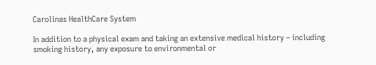Carolinas HealthCare System

In addition to a physical exam and taking an extensive medical history – including smoking history, any exposure to environmental or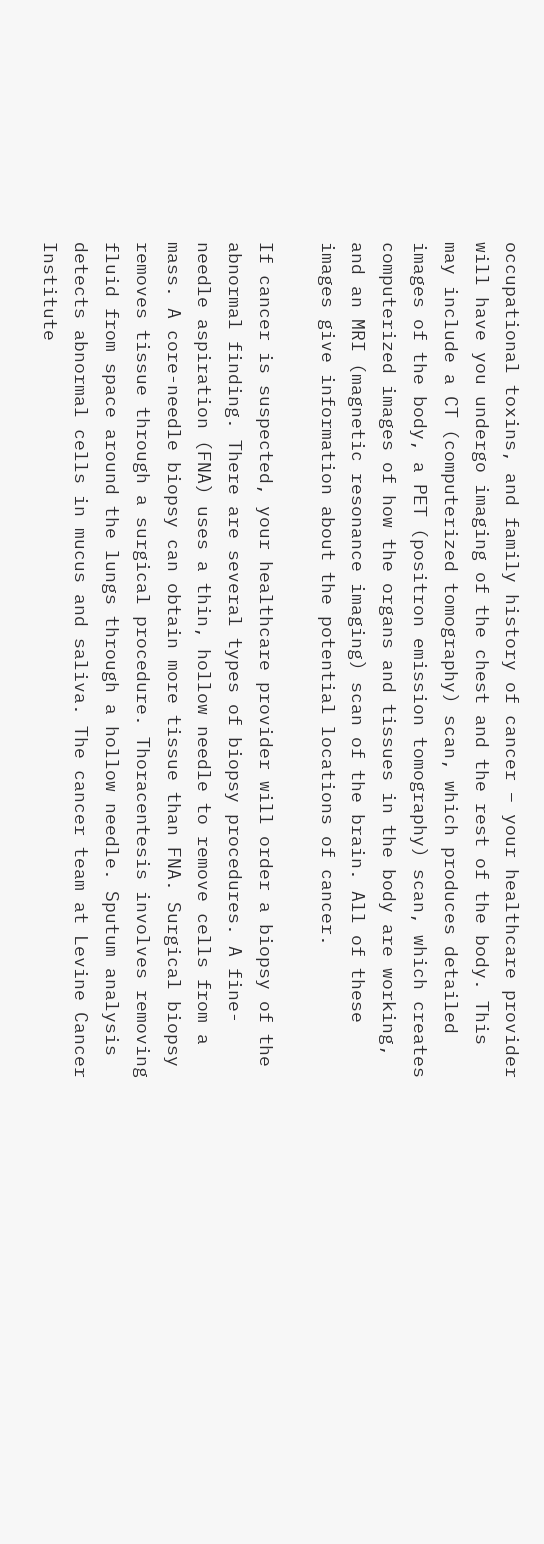occupational toxins, and family history of cancer – your healthcare provider will have you undergo imaging of the chest and the rest of the body. This may include a CT (computerized tomography) scan, which produces detailed images of the body, a PET (positron emission tomography) scan, which creates computerized images of how the organs and tissues in the body are working, and an MRI (magnetic resonance imaging) scan of the brain. All of these images give information about the potential locations of cancer.

If cancer is suspected, your healthcare provider will order a biopsy of the abnormal finding. There are several types of biopsy procedures. A fine-needle aspiration (FNA) uses a thin, hollow needle to remove cells from a mass. A core-needle biopsy can obtain more tissue than FNA. Surgical biopsy removes tissue through a surgical procedure. Thoracentesis involves removing fluid from space around the lungs through a hollow needle. Sputum analysis detects abnormal cells in mucus and saliva. The cancer team at Levine Cancer Institute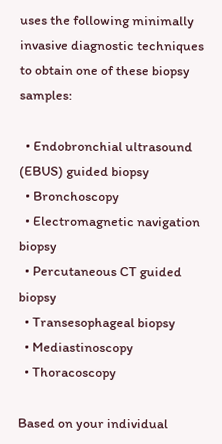uses the following minimally invasive diagnostic techniques to obtain one of these biopsy samples:

  • Endobronchial ultrasound (EBUS) guided biopsy
  • Bronchoscopy
  • Electromagnetic navigation biopsy
  • Percutaneous CT guided biopsy
  • Transesophageal biopsy
  • Mediastinoscopy
  • Thoracoscopy

Based on your individual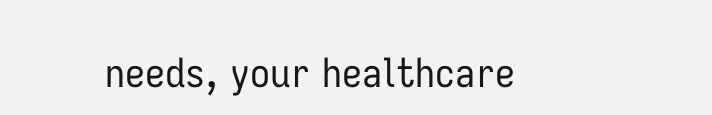needs, your healthcare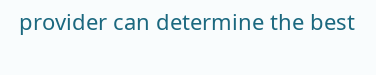provider can determine the best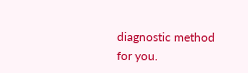diagnostic method for you.